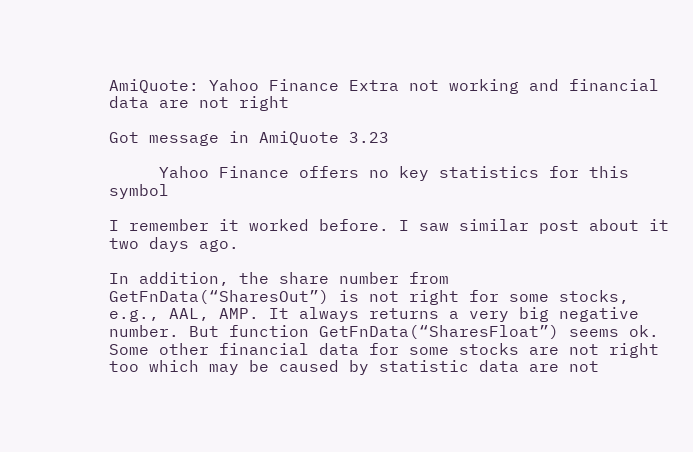AmiQuote: Yahoo Finance Extra not working and financial data are not right

Got message in AmiQuote 3.23

     Yahoo Finance offers no key statistics for this symbol

I remember it worked before. I saw similar post about it two days ago.

In addition, the share number from GetFnData(“SharesOut”) is not right for some stocks, e.g., AAL, AMP. It always returns a very big negative number. But function GetFnData(“SharesFloat”) seems ok. Some other financial data for some stocks are not right too which may be caused by statistic data are not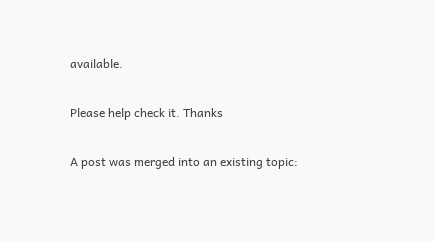available.

Please help check it. Thanks

A post was merged into an existing topic: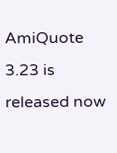AmiQuote 3.23 is released now